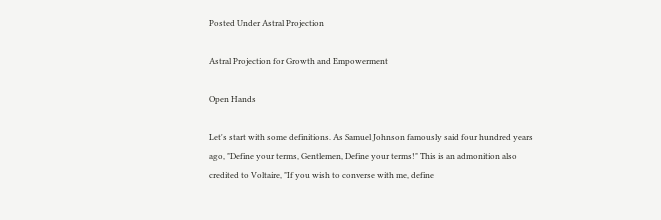Posted Under Astral Projection

Astral Projection for Growth and Empowerment

Open Hands

Let's start with some definitions. As Samuel Johnson famously said four hundred years ago, "Define your terms, Gentlemen, Define your terms!" This is an admonition also credited to Voltaire, "If you wish to converse with me, define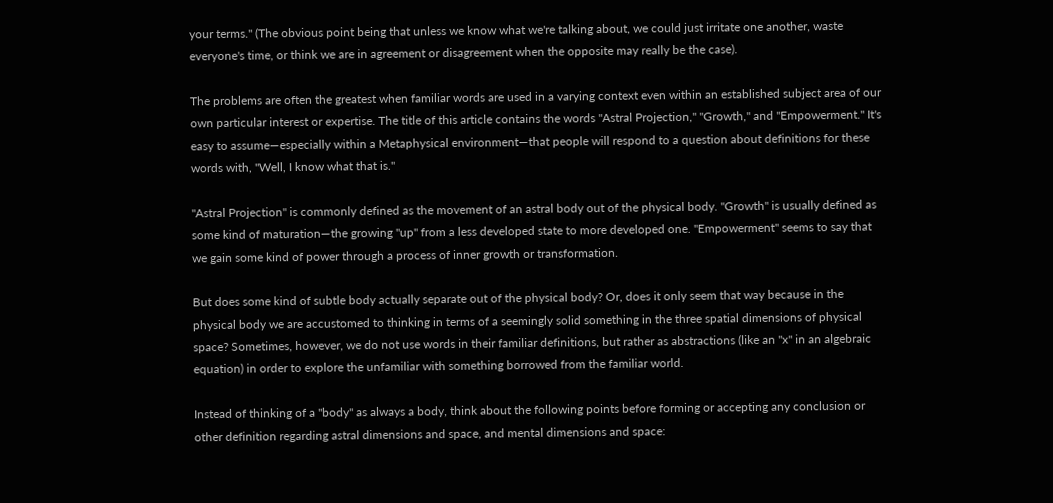your terms." (The obvious point being that unless we know what we're talking about, we could just irritate one another, waste everyone's time, or think we are in agreement or disagreement when the opposite may really be the case).

The problems are often the greatest when familiar words are used in a varying context even within an established subject area of our own particular interest or expertise. The title of this article contains the words "Astral Projection," "Growth," and "Empowerment." It's easy to assume—especially within a Metaphysical environment—that people will respond to a question about definitions for these words with, "Well, I know what that is."

"Astral Projection" is commonly defined as the movement of an astral body out of the physical body. "Growth" is usually defined as some kind of maturation—the growing "up" from a less developed state to more developed one. "Empowerment" seems to say that we gain some kind of power through a process of inner growth or transformation.

But does some kind of subtle body actually separate out of the physical body? Or, does it only seem that way because in the physical body we are accustomed to thinking in terms of a seemingly solid something in the three spatial dimensions of physical space? Sometimes, however, we do not use words in their familiar definitions, but rather as abstractions (like an "x" in an algebraic equation) in order to explore the unfamiliar with something borrowed from the familiar world.

Instead of thinking of a "body" as always a body, think about the following points before forming or accepting any conclusion or other definition regarding astral dimensions and space, and mental dimensions and space: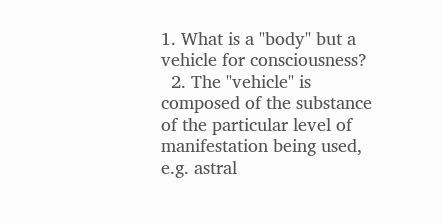1. What is a "body" but a vehicle for consciousness?
  2. The "vehicle" is composed of the substance of the particular level of manifestation being used, e.g. astral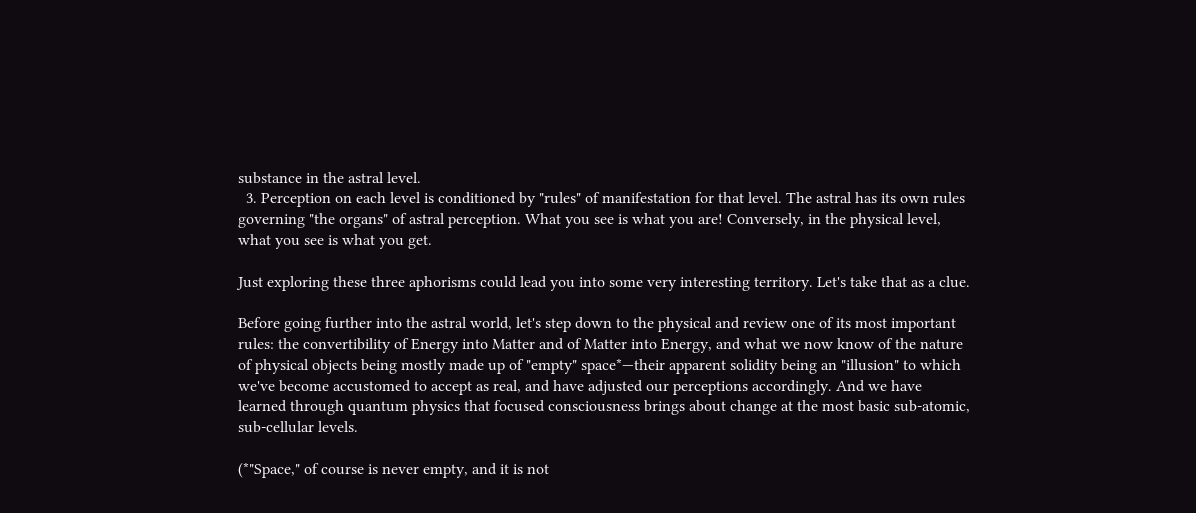substance in the astral level.
  3. Perception on each level is conditioned by "rules" of manifestation for that level. The astral has its own rules governing "the organs" of astral perception. What you see is what you are! Conversely, in the physical level, what you see is what you get.

Just exploring these three aphorisms could lead you into some very interesting territory. Let's take that as a clue.

Before going further into the astral world, let's step down to the physical and review one of its most important rules: the convertibility of Energy into Matter and of Matter into Energy, and what we now know of the nature of physical objects being mostly made up of "empty" space*—their apparent solidity being an "illusion" to which we've become accustomed to accept as real, and have adjusted our perceptions accordingly. And we have learned through quantum physics that focused consciousness brings about change at the most basic sub-atomic, sub-cellular levels.

(*"Space," of course is never empty, and it is not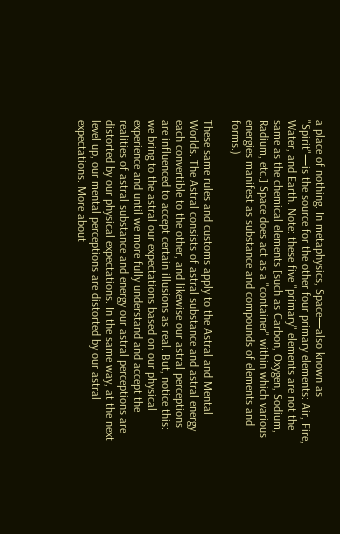a place of nothing. In metaphysics, Space—also known as "Spirit"—is the source for the other four primary elements: Air, Fire, Water, and Earth. Note: these five "primary" elements are not the same as the chemical elements [such as Carbon, Oxygen, Sodium, Radium, etc.] Space does act as a "container" within which various energies manifest as substance and compounds of elements and forms.)

These same rules and customs apply to the Astral and Mental Worlds. The Astral consists of astral substance and astral energy each convertible to the other, and likewise our astral perceptions are influenced to accept certain illusions as real. But, notice this: we bring to the astral our expectations based on our physical experience and until we more fully understand and accept the realities of astral substance and energy our astral perceptions are distorted by our physical expectations. In the same way, at the next level up, our mental perceptions are distorted by our astral expectations. More about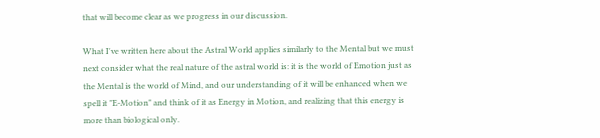that will become clear as we progress in our discussion.

What I've written here about the Astral World applies similarly to the Mental but we must next consider what the real nature of the astral world is: it is the world of Emotion just as the Mental is the world of Mind, and our understanding of it will be enhanced when we spell it "E-Motion" and think of it as Energy in Motion, and realizing that this energy is more than biological only.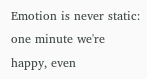Emotion is never static: one minute we're happy, even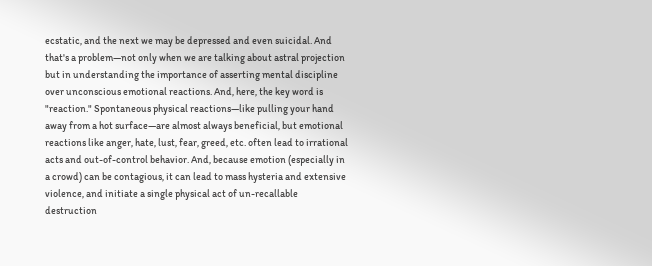ecstatic, and the next we may be depressed and even suicidal. And that's a problem—not only when we are talking about astral projection but in understanding the importance of asserting mental discipline over unconscious emotional reactions. And, here, the key word is "reaction." Spontaneous physical reactions—like pulling your hand away from a hot surface—are almost always beneficial, but emotional reactions like anger, hate, lust, fear, greed, etc. often lead to irrational acts and out-of-control behavior. And, because emotion (especially in a crowd) can be contagious, it can lead to mass hysteria and extensive violence, and initiate a single physical act of un-recallable destruction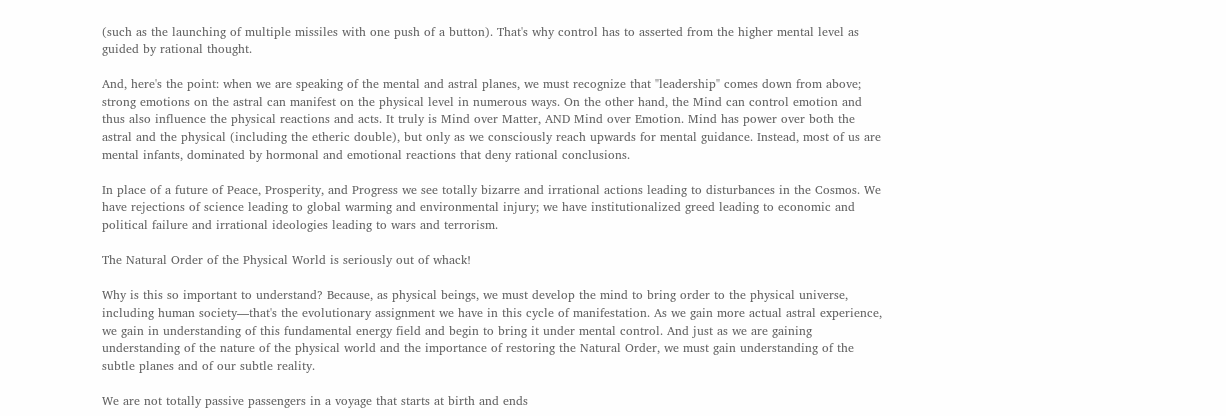(such as the launching of multiple missiles with one push of a button). That's why control has to asserted from the higher mental level as guided by rational thought.

And, here's the point: when we are speaking of the mental and astral planes, we must recognize that "leadership" comes down from above; strong emotions on the astral can manifest on the physical level in numerous ways. On the other hand, the Mind can control emotion and thus also influence the physical reactions and acts. It truly is Mind over Matter, AND Mind over Emotion. Mind has power over both the astral and the physical (including the etheric double), but only as we consciously reach upwards for mental guidance. Instead, most of us are mental infants, dominated by hormonal and emotional reactions that deny rational conclusions.

In place of a future of Peace, Prosperity, and Progress we see totally bizarre and irrational actions leading to disturbances in the Cosmos. We have rejections of science leading to global warming and environmental injury; we have institutionalized greed leading to economic and political failure and irrational ideologies leading to wars and terrorism.

The Natural Order of the Physical World is seriously out of whack!

Why is this so important to understand? Because, as physical beings, we must develop the mind to bring order to the physical universe, including human society—that's the evolutionary assignment we have in this cycle of manifestation. As we gain more actual astral experience, we gain in understanding of this fundamental energy field and begin to bring it under mental control. And just as we are gaining understanding of the nature of the physical world and the importance of restoring the Natural Order, we must gain understanding of the subtle planes and of our subtle reality.

We are not totally passive passengers in a voyage that starts at birth and ends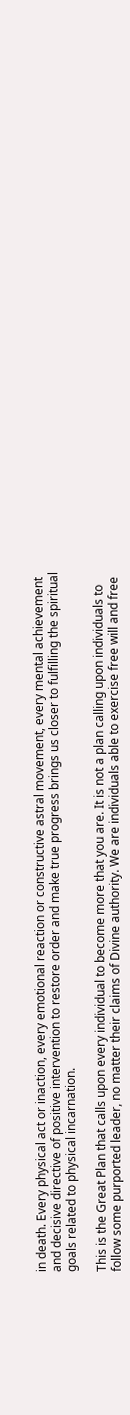in death. Every physical act or inaction, every emotional reaction or constructive astral movement, every mental achievement and decisive directive of positive intervention to restore order and make true progress brings us closer to fulfilling the spiritual goals related to physical incarnation.

This is the Great Plan that calls upon every individual to become more that you are. It is not a plan calling upon individuals to follow some purported leader, no matter their claims of Divine authority. We are individuals able to exercise free will and free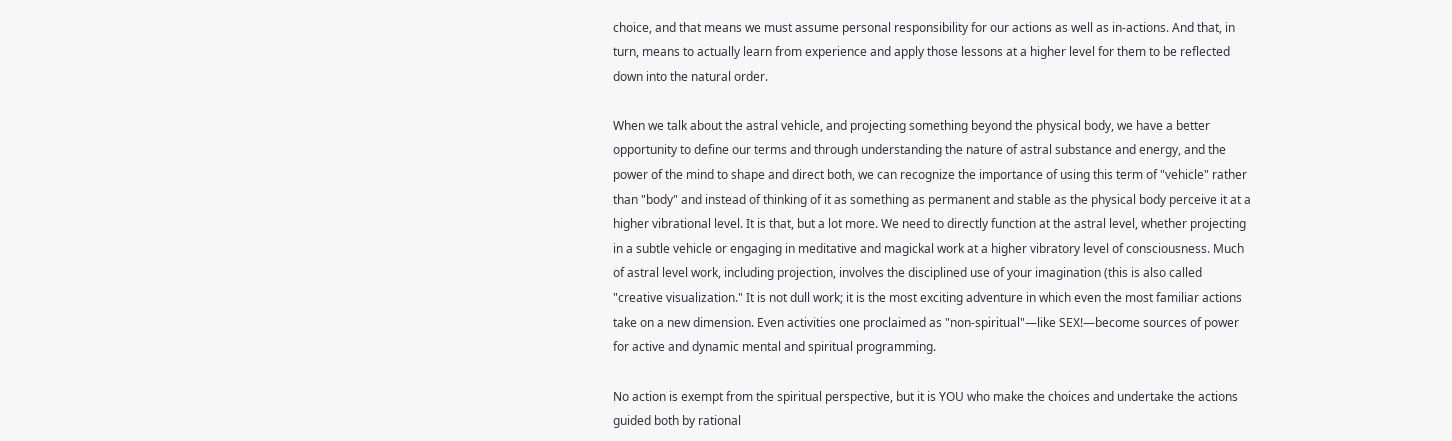choice, and that means we must assume personal responsibility for our actions as well as in-actions. And that, in turn, means to actually learn from experience and apply those lessons at a higher level for them to be reflected down into the natural order.

When we talk about the astral vehicle, and projecting something beyond the physical body, we have a better opportunity to define our terms and through understanding the nature of astral substance and energy, and the power of the mind to shape and direct both, we can recognize the importance of using this term of "vehicle" rather than "body" and instead of thinking of it as something as permanent and stable as the physical body perceive it at a higher vibrational level. It is that, but a lot more. We need to directly function at the astral level, whether projecting in a subtle vehicle or engaging in meditative and magickal work at a higher vibratory level of consciousness. Much of astral level work, including projection, involves the disciplined use of your imagination (this is also called "creative visualization." It is not dull work; it is the most exciting adventure in which even the most familiar actions take on a new dimension. Even activities one proclaimed as "non-spiritual"—like SEX!—become sources of power for active and dynamic mental and spiritual programming.

No action is exempt from the spiritual perspective, but it is YOU who make the choices and undertake the actions guided both by rational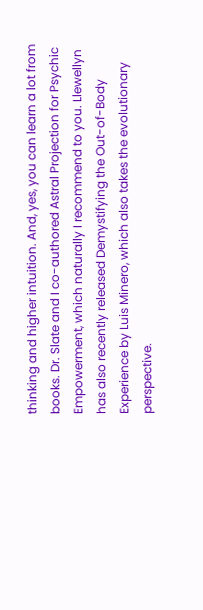thinking and higher intuition. And, yes, you can learn a lot from books. Dr. Slate and I co-authored Astral Projection for Psychic Empowerment, which naturally I recommend to you. Llewellyn has also recently released Demystifying the Out-of-Body Experience by Luis Minero, which also takes the evolutionary perspective.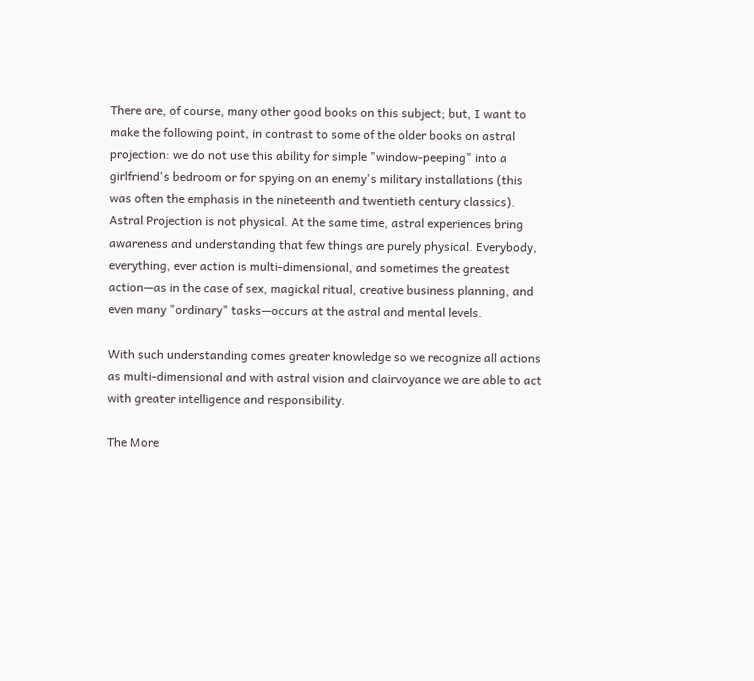There are, of course, many other good books on this subject; but, I want to make the following point, in contrast to some of the older books on astral projection: we do not use this ability for simple "window-peeping" into a girlfriend's bedroom or for spying on an enemy's military installations (this was often the emphasis in the nineteenth and twentieth century classics). Astral Projection is not physical. At the same time, astral experiences bring awareness and understanding that few things are purely physical. Everybody, everything, ever action is multi-dimensional, and sometimes the greatest action—as in the case of sex, magickal ritual, creative business planning, and even many "ordinary" tasks—occurs at the astral and mental levels.

With such understanding comes greater knowledge so we recognize all actions as multi-dimensional and with astral vision and clairvoyance we are able to act with greater intelligence and responsibility.

The More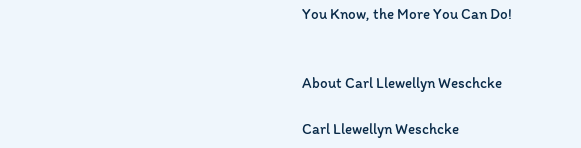You Know, the More You Can Do!


About Carl Llewellyn Weschcke

Carl Llewellyn Weschcke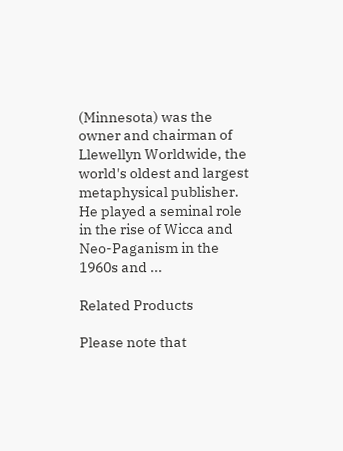(Minnesota) was the owner and chairman of Llewellyn Worldwide, the world's oldest and largest metaphysical publisher. He played a seminal role in the rise of Wicca and Neo-Paganism in the 1960s and ...

Related Products

Please note that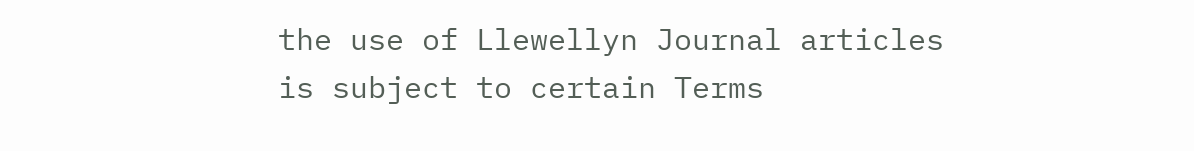the use of Llewellyn Journal articles
is subject to certain Terms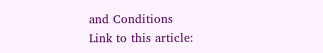and Conditions
Link to this article: